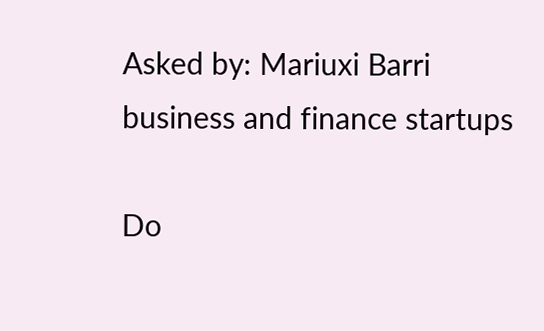Asked by: Mariuxi Barri
business and finance startups

Do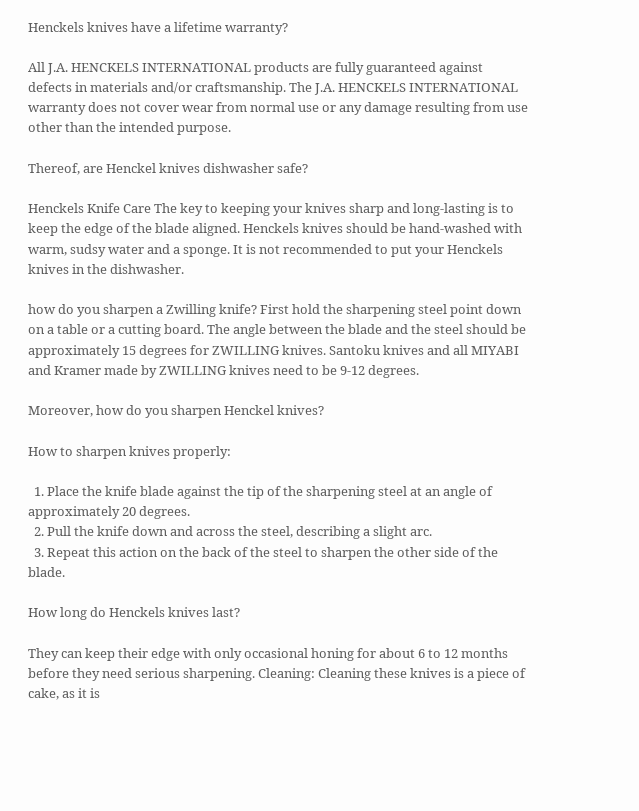Henckels knives have a lifetime warranty?

All J.A. HENCKELS INTERNATIONAL products are fully guaranteed against defects in materials and/or craftsmanship. The J.A. HENCKELS INTERNATIONAL warranty does not cover wear from normal use or any damage resulting from use other than the intended purpose.

Thereof, are Henckel knives dishwasher safe?

Henckels Knife Care The key to keeping your knives sharp and long-lasting is to keep the edge of the blade aligned. Henckels knives should be hand-washed with warm, sudsy water and a sponge. It is not recommended to put your Henckels knives in the dishwasher.

how do you sharpen a Zwilling knife? First hold the sharpening steel point down on a table or a cutting board. The angle between the blade and the steel should be approximately 15 degrees for ZWILLING knives. Santoku knives and all MIYABI and Kramer made by ZWILLING knives need to be 9-12 degrees.

Moreover, how do you sharpen Henckel knives?

How to sharpen knives properly:

  1. Place the knife blade against the tip of the sharpening steel at an angle of approximately 20 degrees.
  2. Pull the knife down and across the steel, describing a slight arc.
  3. Repeat this action on the back of the steel to sharpen the other side of the blade.

How long do Henckels knives last?

They can keep their edge with only occasional honing for about 6 to 12 months before they need serious sharpening. Cleaning: Cleaning these knives is a piece of cake, as it is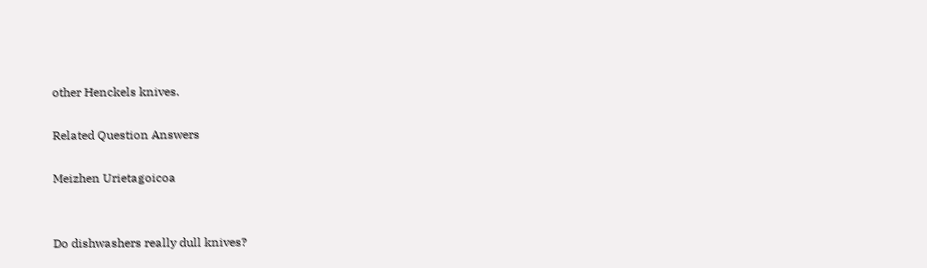other Henckels knives.

Related Question Answers

Meizhen Urietagoicoa


Do dishwashers really dull knives?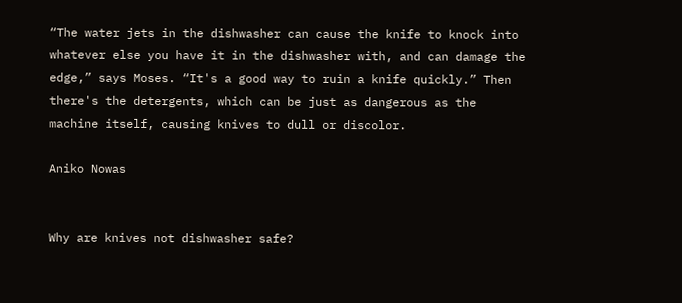“The water jets in the dishwasher can cause the knife to knock into whatever else you have it in the dishwasher with, and can damage the edge,” says Moses. “It's a good way to ruin a knife quickly.” Then there's the detergents, which can be just as dangerous as the machine itself, causing knives to dull or discolor.

Aniko Nowas


Why are knives not dishwasher safe?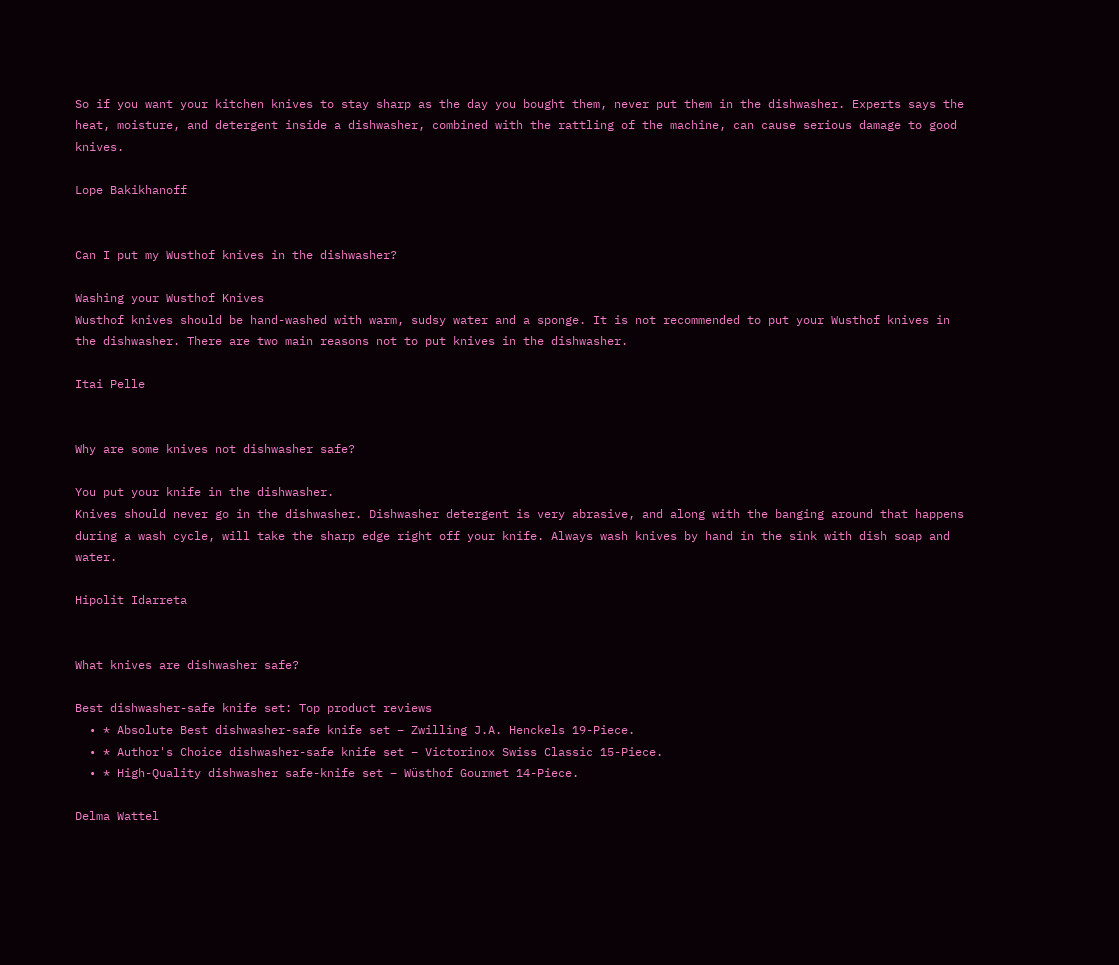So if you want your kitchen knives to stay sharp as the day you bought them, never put them in the dishwasher. Experts says the heat, moisture, and detergent inside a dishwasher, combined with the rattling of the machine, can cause serious damage to good knives.

Lope Bakikhanoff


Can I put my Wusthof knives in the dishwasher?

Washing your Wusthof Knives
Wusthof knives should be hand-washed with warm, sudsy water and a sponge. It is not recommended to put your Wusthof knives in the dishwasher. There are two main reasons not to put knives in the dishwasher.

Itai Pelle


Why are some knives not dishwasher safe?

You put your knife in the dishwasher.
Knives should never go in the dishwasher. Dishwasher detergent is very abrasive, and along with the banging around that happens during a wash cycle, will take the sharp edge right off your knife. Always wash knives by hand in the sink with dish soap and water.

Hipolit Idarreta


What knives are dishwasher safe?

Best dishwasher-safe knife set: Top product reviews
  • * Absolute Best dishwasher-safe knife set – Zwilling J.A. Henckels 19-Piece.
  • * Author's Choice dishwasher-safe knife set – Victorinox Swiss Classic 15-Piece.
  • * High-Quality dishwasher safe-knife set – Wüsthof Gourmet 14-Piece.

Delma Wattel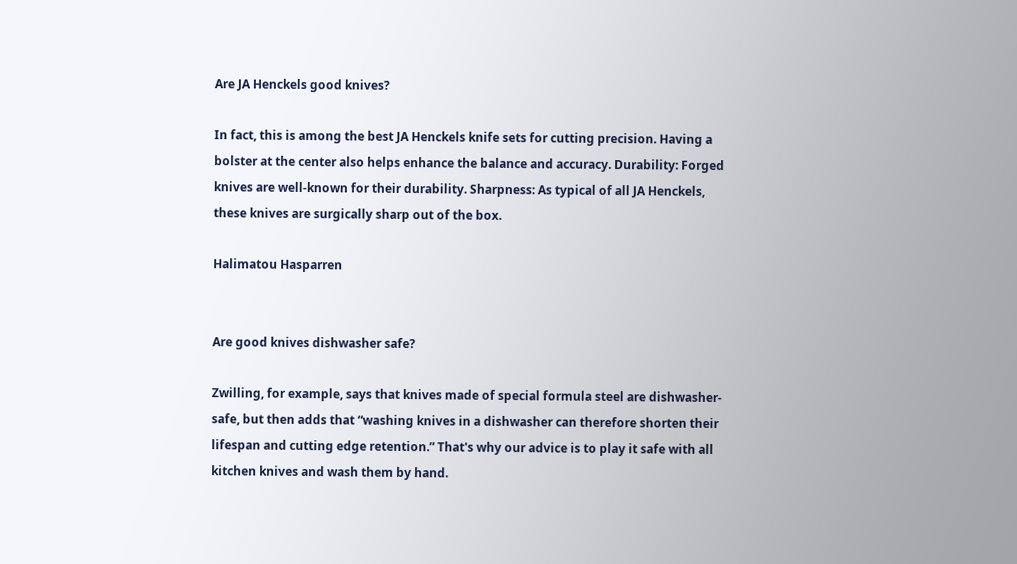Are JA Henckels good knives?

In fact, this is among the best JA Henckels knife sets for cutting precision. Having a bolster at the center also helps enhance the balance and accuracy. Durability: Forged knives are well-known for their durability. Sharpness: As typical of all JA Henckels, these knives are surgically sharp out of the box.

Halimatou Hasparren


Are good knives dishwasher safe?

Zwilling, for example, says that knives made of special formula steel are dishwasher-safe, but then adds that “washing knives in a dishwasher can therefore shorten their lifespan and cutting edge retention.” That's why our advice is to play it safe with all kitchen knives and wash them by hand.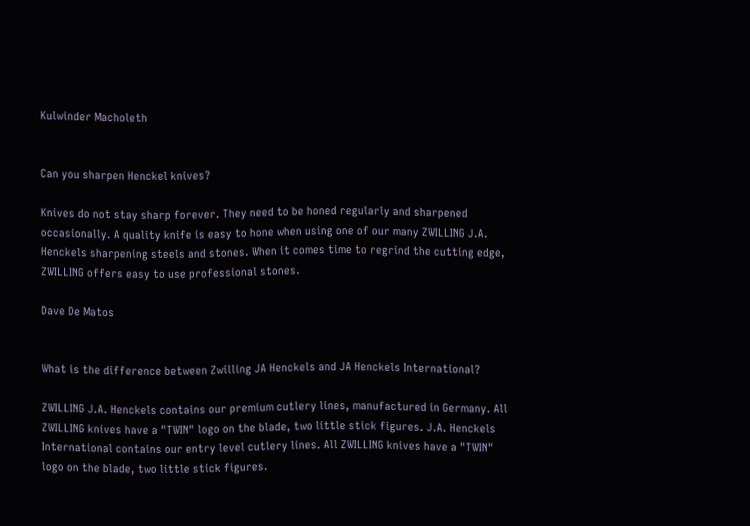Kulwinder Macholeth


Can you sharpen Henckel knives?

Knives do not stay sharp forever. They need to be honed regularly and sharpened occasionally. A quality knife is easy to hone when using one of our many ZWILLING J.A. Henckels sharpening steels and stones. When it comes time to regrind the cutting edge, ZWILLING offers easy to use professional stones.

Dave De Matos


What is the difference between Zwilling JA Henckels and JA Henckels International?

ZWILLING J.A. Henckels contains our premium cutlery lines, manufactured in Germany. All ZWILLING knives have a "TWIN" logo on the blade, two little stick figures. J.A. Henckels International contains our entry level cutlery lines. All ZWILLING knives have a "TWIN" logo on the blade, two little stick figures.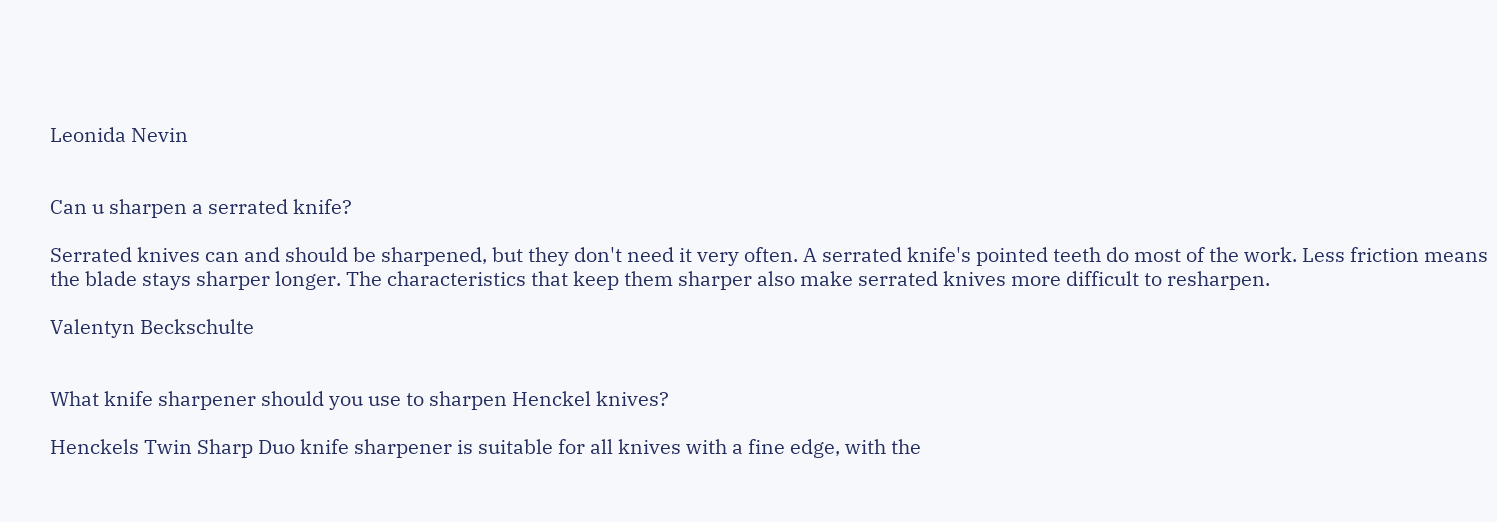Leonida Nevin


Can u sharpen a serrated knife?

Serrated knives can and should be sharpened, but they don't need it very often. A serrated knife's pointed teeth do most of the work. Less friction means the blade stays sharper longer. The characteristics that keep them sharper also make serrated knives more difficult to resharpen.

Valentyn Beckschulte


What knife sharpener should you use to sharpen Henckel knives?

Henckels Twin Sharp Duo knife sharpener is suitable for all knives with a fine edge, with the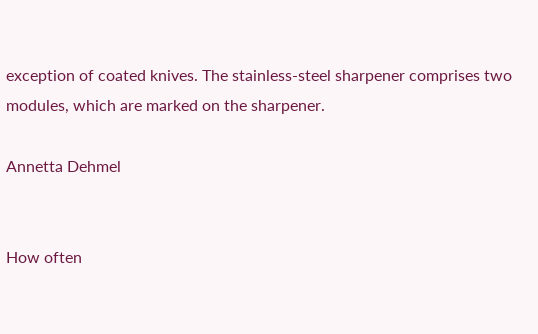exception of coated knives. The stainless-steel sharpener comprises two modules, which are marked on the sharpener.

Annetta Dehmel


How often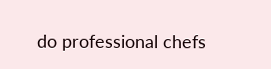do professional chefs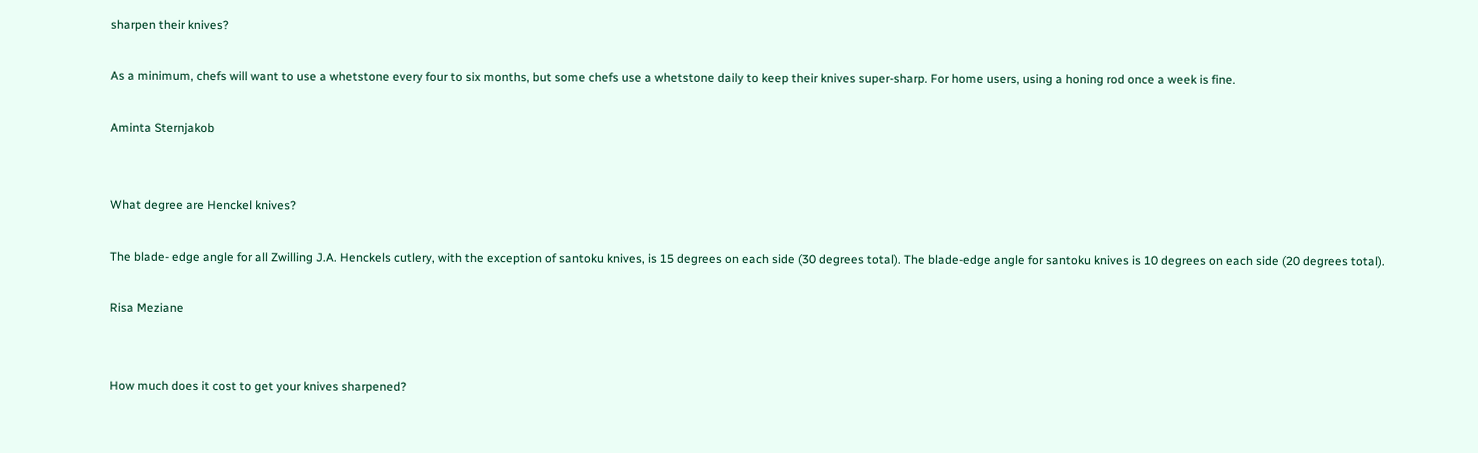sharpen their knives?

As a minimum, chefs will want to use a whetstone every four to six months, but some chefs use a whetstone daily to keep their knives super-sharp. For home users, using a honing rod once a week is fine.

Aminta Sternjakob


What degree are Henckel knives?

The blade- edge angle for all Zwilling J.A. Henckels cutlery, with the exception of santoku knives, is 15 degrees on each side (30 degrees total). The blade-edge angle for santoku knives is 10 degrees on each side (20 degrees total).

Risa Meziane


How much does it cost to get your knives sharpened?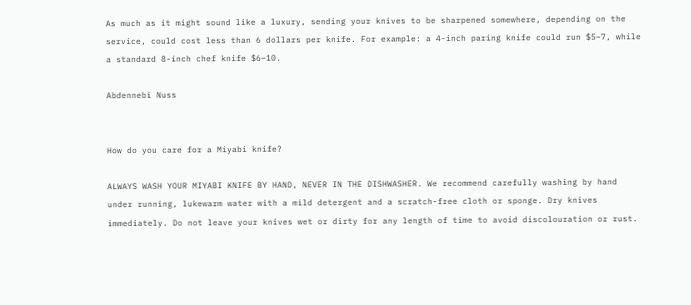As much as it might sound like a luxury, sending your knives to be sharpened somewhere, depending on the service, could cost less than 6 dollars per knife. For example: a 4-inch paring knife could run $5–7, while a standard 8-inch chef knife $6–10.

Abdennebi Nuss


How do you care for a Miyabi knife?

ALWAYS WASH YOUR MIYABI KNIFE BY HAND, NEVER IN THE DISHWASHER. We recommend carefully washing by hand under running, lukewarm water with a mild detergent and a scratch-free cloth or sponge. Dry knives immediately. Do not leave your knives wet or dirty for any length of time to avoid discolouration or rust.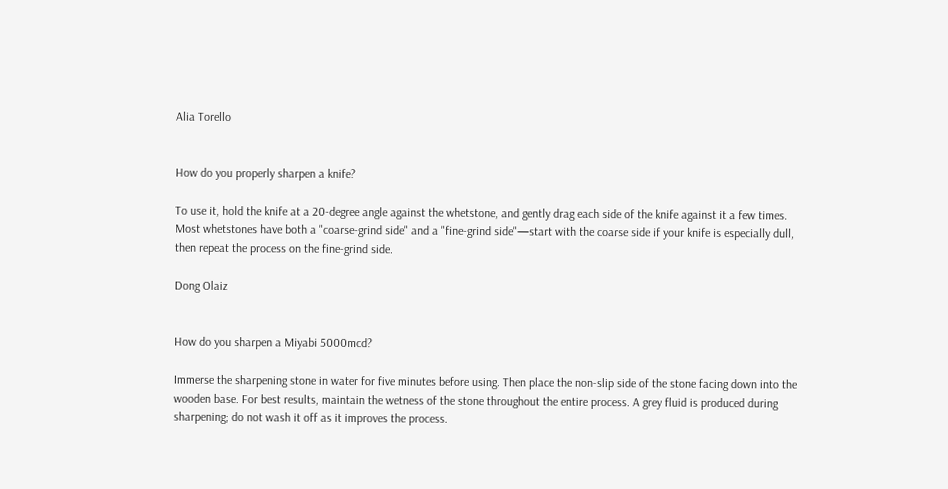Alia Torello


How do you properly sharpen a knife?

To use it, hold the knife at a 20-degree angle against the whetstone, and gently drag each side of the knife against it a few times. Most whetstones have both a "coarse-grind side" and a "fine-grind side"—start with the coarse side if your knife is especially dull, then repeat the process on the fine-grind side.

Dong Olaiz


How do you sharpen a Miyabi 5000mcd?

Immerse the sharpening stone in water for five minutes before using. Then place the non-slip side of the stone facing down into the wooden base. For best results, maintain the wetness of the stone throughout the entire process. A grey fluid is produced during sharpening; do not wash it off as it improves the process.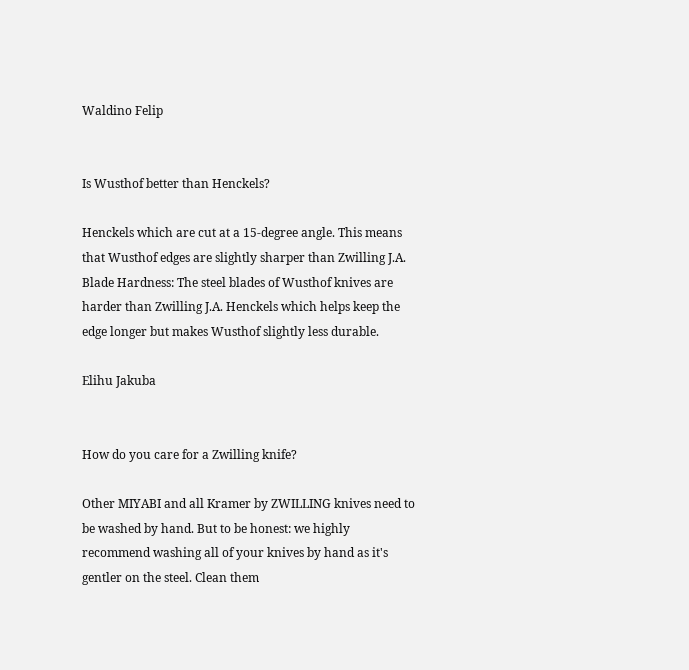Waldino Felip


Is Wusthof better than Henckels?

Henckels which are cut at a 15-degree angle. This means that Wusthof edges are slightly sharper than Zwilling J.A. Blade Hardness: The steel blades of Wusthof knives are harder than Zwilling J.A. Henckels which helps keep the edge longer but makes Wusthof slightly less durable.

Elihu Jakuba


How do you care for a Zwilling knife?

Other MIYABI and all Kramer by ZWILLING knives need to be washed by hand. But to be honest: we highly recommend washing all of your knives by hand as it's gentler on the steel. Clean them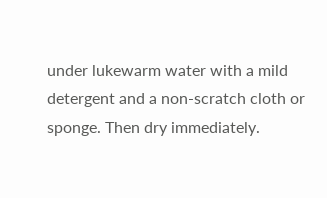under lukewarm water with a mild detergent and a non-scratch cloth or sponge. Then dry immediately.